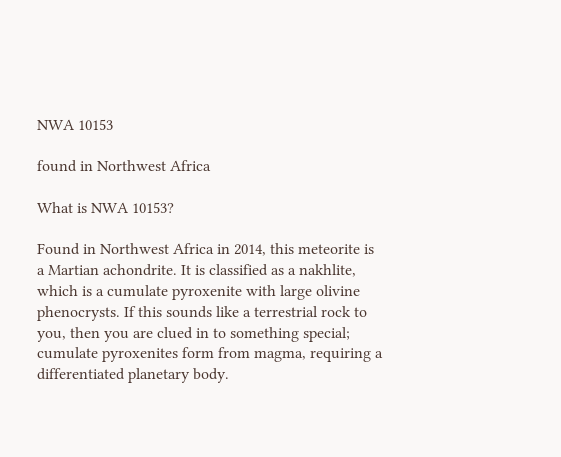NWA 10153

found in Northwest Africa

What is NWA 10153?

Found in Northwest Africa in 2014, this meteorite is a Martian achondrite. It is classified as a nakhlite, which is a cumulate pyroxenite with large olivine phenocrysts. If this sounds like a terrestrial rock to you, then you are clued in to something special; cumulate pyroxenites form from magma, requiring a differentiated planetary body.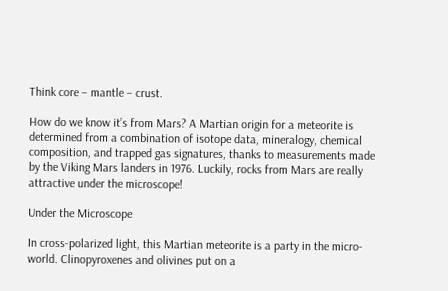Think core – mantle – crust.

How do we know it’s from Mars? A Martian origin for a meteorite is determined from a combination of isotope data, mineralogy, chemical composition, and trapped gas signatures, thanks to measurements made by the Viking Mars landers in 1976. Luckily, rocks from Mars are really attractive under the microscope!

Under the Microscope

In cross-polarized light, this Martian meteorite is a party in the micro-world. Clinopyroxenes and olivines put on a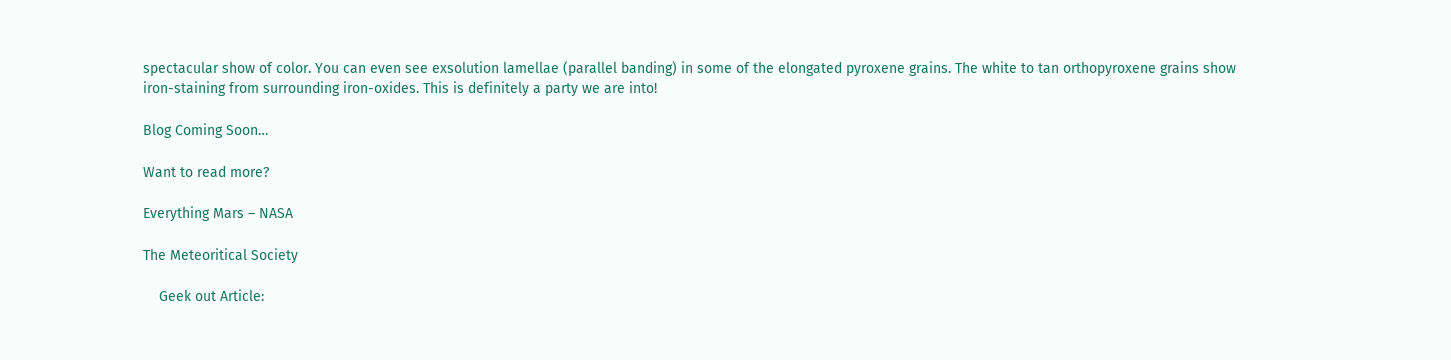spectacular show of color. You can even see exsolution lamellae (parallel banding) in some of the elongated pyroxene grains. The white to tan orthopyroxene grains show iron-staining from surrounding iron-oxides. This is definitely a party we are into!

Blog Coming Soon…

Want to read more?

Everything Mars – NASA

The Meteoritical Society

    Geek out Article: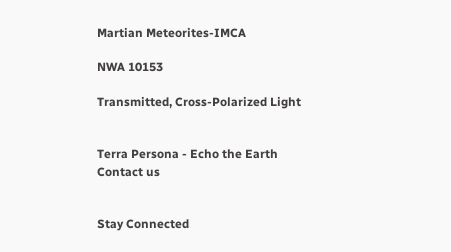Martian Meteorites-IMCA

NWA 10153

Transmitted, Cross-Polarized Light


Terra Persona - Echo the Earth
Contact us


Stay Connected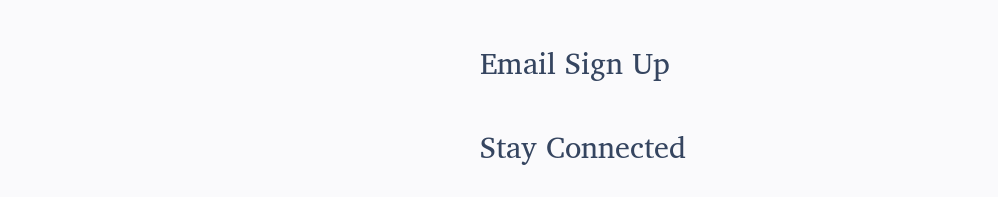Email Sign Up

Stay Connected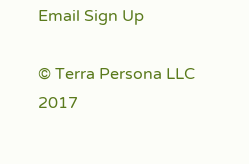Email Sign Up

© Terra Persona LLC 2017